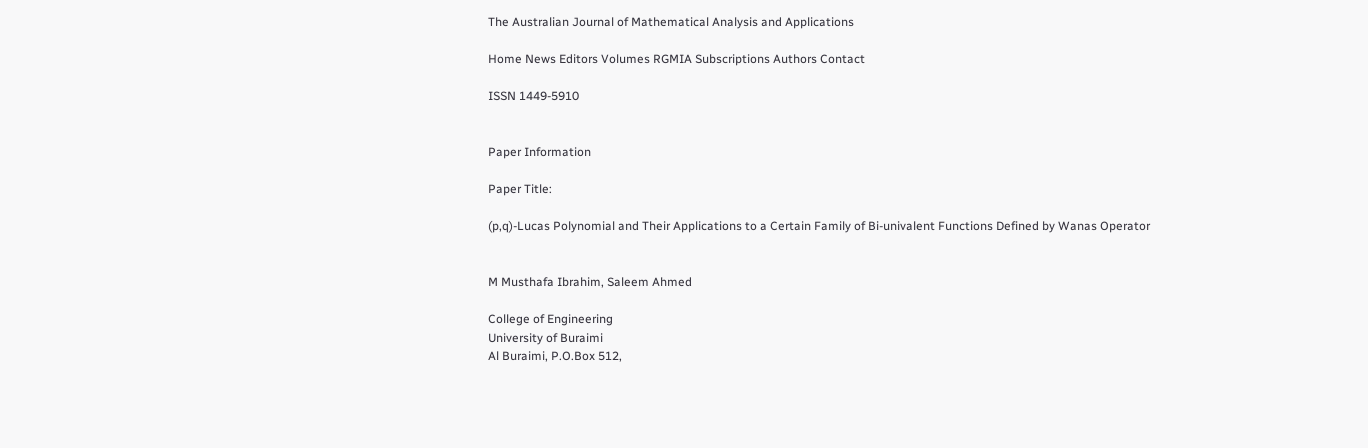The Australian Journal of Mathematical Analysis and Applications

Home News Editors Volumes RGMIA Subscriptions Authors Contact

ISSN 1449-5910


Paper Information

Paper Title:

(p,q)-Lucas Polynomial and Their Applications to a Certain Family of Bi-univalent Functions Defined by Wanas Operator


M Musthafa Ibrahim, Saleem Ahmed

College of Engineering
University of Buraimi
Al Buraimi, P.O.Box 512,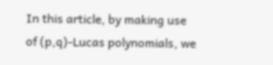In this article, by making use of (p,q)-Lucas polynomials, we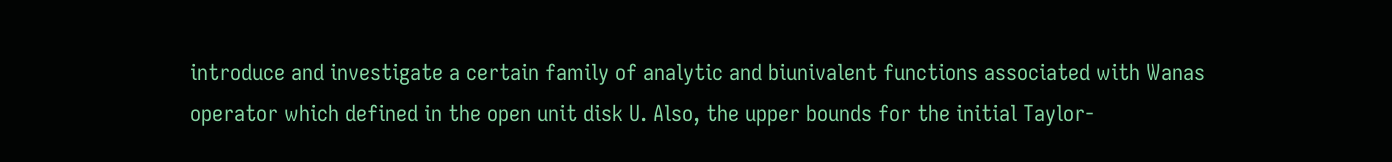introduce and investigate a certain family of analytic and biunivalent functions associated with Wanas operator which defined in the open unit disk U. Also, the upper bounds for the initial Taylor-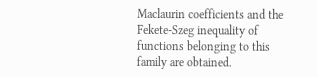Maclaurin coefficients and the Fekete-Szeg inequality of functions belonging to this family are obtained.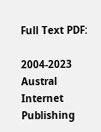Full Text PDF:

2004-2023 Austral Internet Publishing